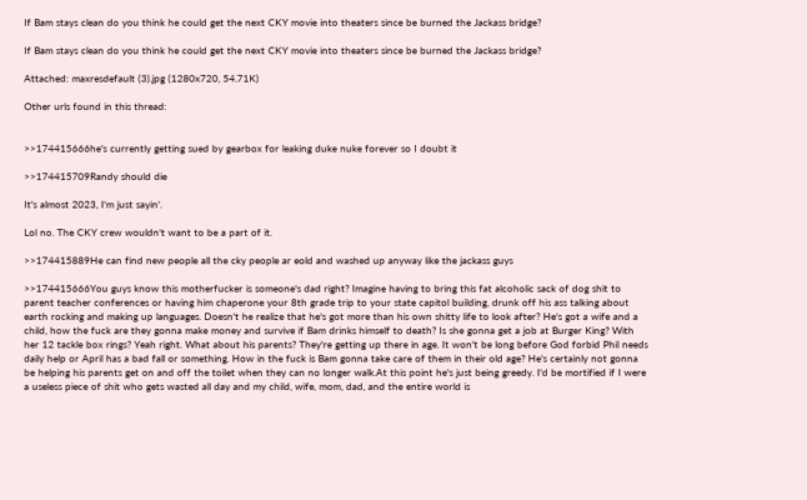If Bam stays clean do you think he could get the next CKY movie into theaters since be burned the Jackass bridge?

If Bam stays clean do you think he could get the next CKY movie into theaters since be burned the Jackass bridge?

Attached: maxresdefault (3).jpg (1280x720, 54.71K)

Other urls found in this thread:


>>174415666he's currently getting sued by gearbox for leaking duke nuke forever so I doubt it

>>174415709Randy should die

It's almost 2023, I'm just sayin'.

Lol no. The CKY crew wouldn't want to be a part of it.

>>174415889He can find new people all the cky people ar eold and washed up anyway like the jackass guys

>>174415666You guys know this motherfucker is someone's dad right? Imagine having to bring this fat alcoholic sack of dog shit to parent teacher conferences or having him chaperone your 8th grade trip to your state capitol building, drunk off his ass talking about earth rocking and making up languages. Doesn't he realize that he's got more than his own shitty life to look after? He's got a wife and a child, how the fuck are they gonna make money and survive if Bam drinks himself to death? Is she gonna get a job at Burger King? With her 12 tackle box rings? Yeah right. What about his parents? They're getting up there in age. It won't be long before God forbid Phil needs daily help or April has a bad fall or something. How in the fuck is Bam gonna take care of them in their old age? He's certainly not gonna be helping his parents get on and off the toilet when they can no longer walk.At this point he's just being greedy. I'd be mortified if I were a useless piece of shit who gets wasted all day and my child, wife, mom, dad, and the entire world is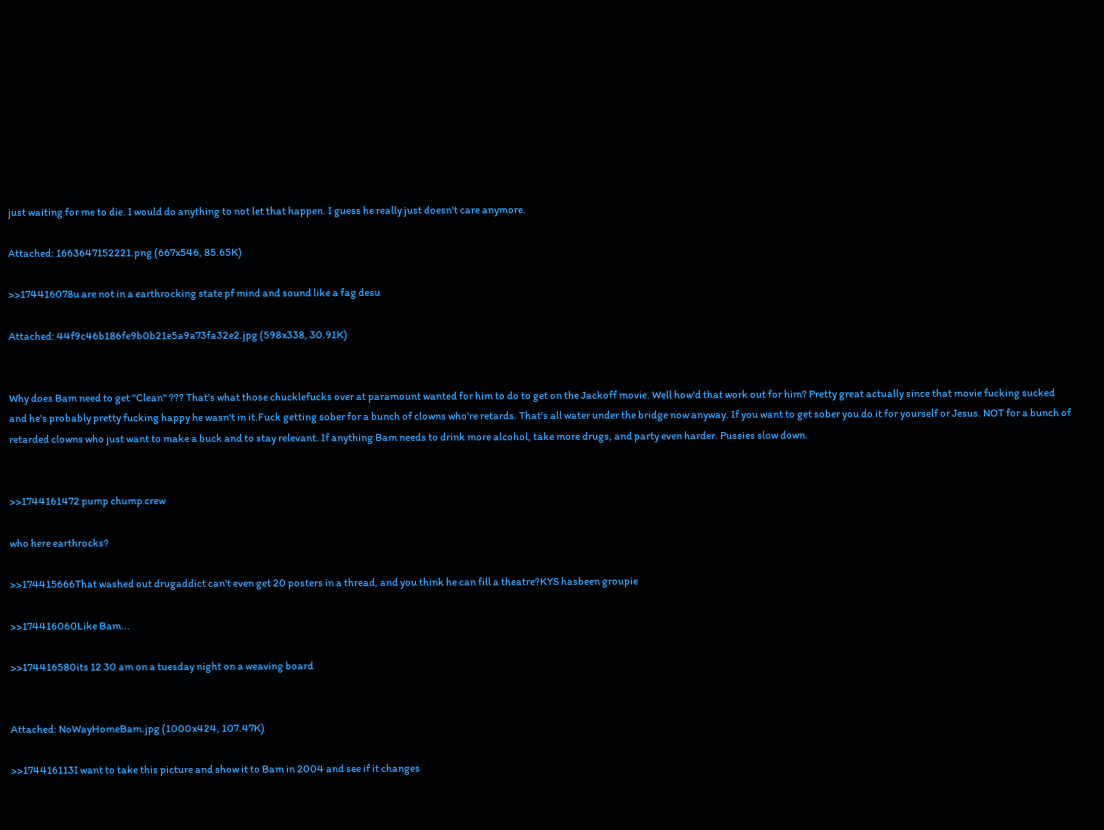just waiting for me to die. I would do anything to not let that happen. I guess he really just doesn't care anymore.

Attached: 1663647152221.png (667x546, 85.65K)

>>174416078u are not in a earthrocking state pf mind and sound like a fag desu

Attached: 44f9c46b186fe9b0b21e5a9a73fa32e2.jpg (598x338, 30.91K)


Why does Bam need to get "Clean" ??? That's what those chucklefucks over at paramount wanted for him to do to get on the Jackoff movie. Well how'd that work out for him? Pretty great actually since that movie fucking sucked and he's probably pretty fucking happy he wasn't in it.Fuck getting sober for a bunch of clowns who're retards. That's all water under the bridge now anyway. If you want to get sober you do it for yourself or Jesus. NOT for a bunch of retarded clowns who just want to make a buck and to stay relevant. If anything Bam needs to drink more alcohol, take more drugs, and party even harder. Pussies slow down.


>>1744161472 pump chump crew

who here earthrocks?

>>174415666That washed out drugaddict can't even get 20 posters in a thread, and you think he can fill a theatre?KYS hasbeen groupie

>>174416060Like Bam...

>>174416580its 12 30 am on a tuesday night on a weaving board


Attached: NoWayHomeBam.jpg (1000x424, 107.47K)

>>174416113I want to take this picture and show it to Bam in 2004 and see if it changes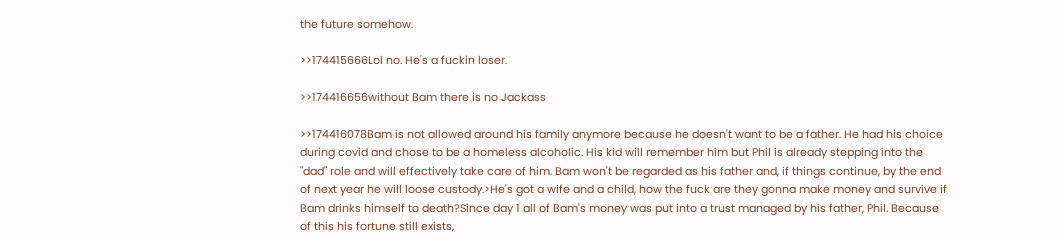the future somehow.

>>174415666Lol no. He's a fuckin loser.

>>174416656without Bam there is no Jackass

>>174416078Bam is not allowed around his family anymore because he doesn't want to be a father. He had his choice during covid and chose to be a homeless alcoholic. His kid will remember him but Phil is already stepping into the "dad" role and will effectively take care of him. Bam won't be regarded as his father and, if things continue, by the end of next year he will loose custody.>He's got a wife and a child, how the fuck are they gonna make money and survive if Bam drinks himself to death?Since day 1 all of Bam's money was put into a trust managed by his father, Phil. Because of this his fortune still exists,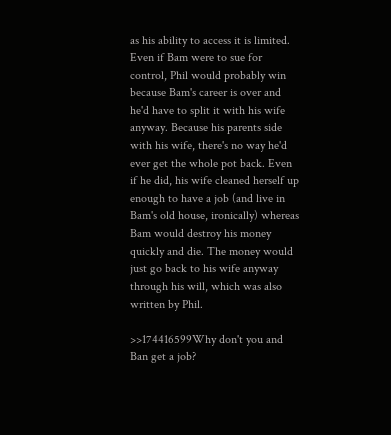as his ability to access it is limited. Even if Bam were to sue for control, Phil would probably win because Bam's career is over and he'd have to split it with his wife anyway. Because his parents side with his wife, there's no way he'd ever get the whole pot back. Even if he did, his wife cleaned herself up enough to have a job (and live in Bam's old house, ironically) whereas Bam would destroy his money quickly and die. The money would just go back to his wife anyway through his will, which was also written by Phil.

>>174416599Why don't you and Ban get a job?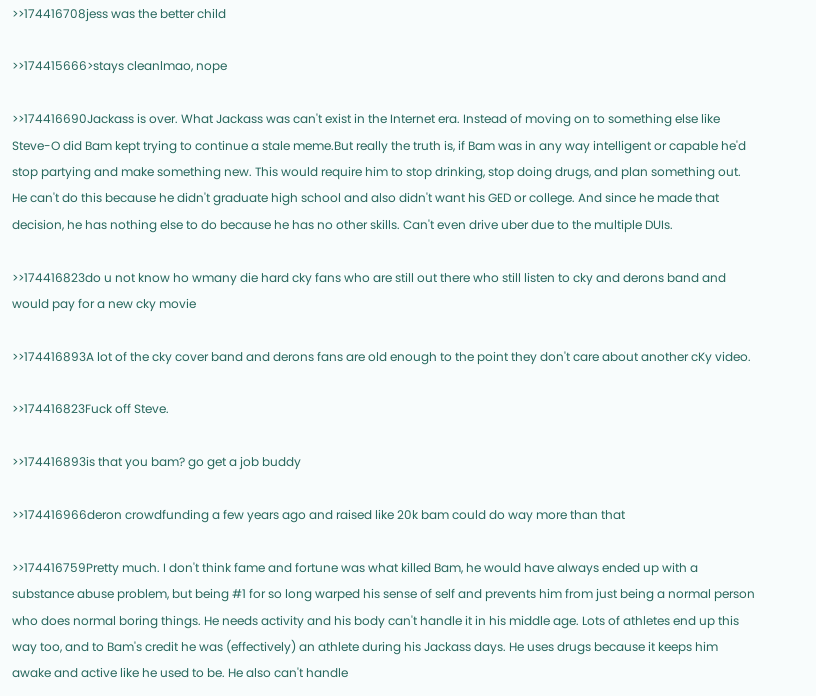>>174416708jess was the better child

>>174415666>stays cleanlmao, nope

>>174416690Jackass is over. What Jackass was can't exist in the Internet era. Instead of moving on to something else like Steve-O did Bam kept trying to continue a stale meme.But really the truth is, if Bam was in any way intelligent or capable he'd stop partying and make something new. This would require him to stop drinking, stop doing drugs, and plan something out. He can't do this because he didn't graduate high school and also didn't want his GED or college. And since he made that decision, he has nothing else to do because he has no other skills. Can't even drive uber due to the multiple DUIs.

>>174416823do u not know ho wmany die hard cky fans who are still out there who still listen to cky and derons band and would pay for a new cky movie

>>174416893A lot of the cky cover band and derons fans are old enough to the point they don't care about another cKy video.

>>174416823Fuck off Steve.

>>174416893is that you bam? go get a job buddy

>>174416966deron crowdfunding a few years ago and raised like 20k bam could do way more than that

>>174416759Pretty much. I don't think fame and fortune was what killed Bam, he would have always ended up with a substance abuse problem, but being #1 for so long warped his sense of self and prevents him from just being a normal person who does normal boring things. He needs activity and his body can't handle it in his middle age. Lots of athletes end up this way too, and to Bam's credit he was (effectively) an athlete during his Jackass days. He uses drugs because it keeps him awake and active like he used to be. He also can't handle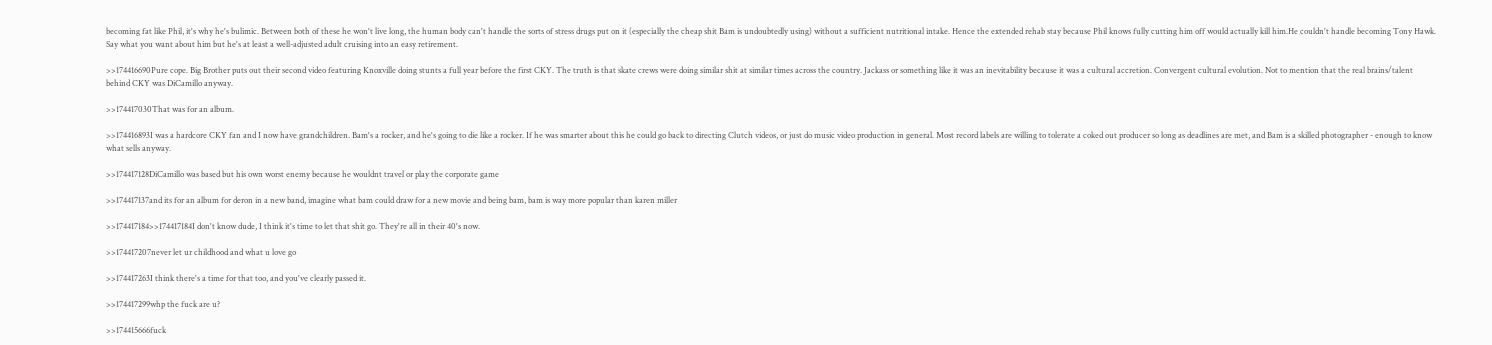becoming fat like Phil, it's why he's bulimic. Between both of these he won't live long, the human body can't handle the sorts of stress drugs put on it (especially the cheap shit Bam is undoubtedly using) without a sufficient nutritional intake. Hence the extended rehab stay because Phil knows fully cutting him off would actually kill him.He couldn't handle becoming Tony Hawk. Say what you want about him but he's at least a well-adjusted adult cruising into an easy retirement.

>>174416690Pure cope. Big Brother puts out their second video featuring Knoxville doing stunts a full year before the first CKY. The truth is that skate crews were doing similar shit at similar times across the country. Jackass or something like it was an inevitability because it was a cultural accretion. Convergent cultural evolution. Not to mention that the real brains/talent behind CKY was DiCamillo anyway.

>>174417030That was for an album.

>>174416893I was a hardcore CKY fan and I now have grandchildren. Bam's a rocker, and he's going to die like a rocker. If he was smarter about this he could go back to directing Clutch videos, or just do music video production in general. Most record labels are willing to tolerate a coked out producer so long as deadlines are met, and Bam is a skilled photographer - enough to know what sells anyway.

>>174417128DiCamillo was based but his own worst enemy because he wouldnt travel or play the corporate game

>>174417137and its for an album for deron in a new band, imagine what bam could draw for a new movie and being bam, bam is way more popular than karen miller

>>174417184>>174417184I don't know dude, I think it's time to let that shit go. They're all in their 40's now.

>>174417207never let ur childhood and what u love go

>>174417263I think there's a time for that too, and you've clearly passed it.

>>174417299whp the fuck are u?

>>174415666fuck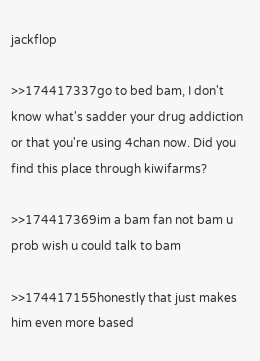jackflop

>>174417337go to bed bam, I don't know what's sadder your drug addiction or that you're using 4chan now. Did you find this place through kiwifarms?

>>174417369im a bam fan not bam u prob wish u could talk to bam

>>174417155honestly that just makes him even more based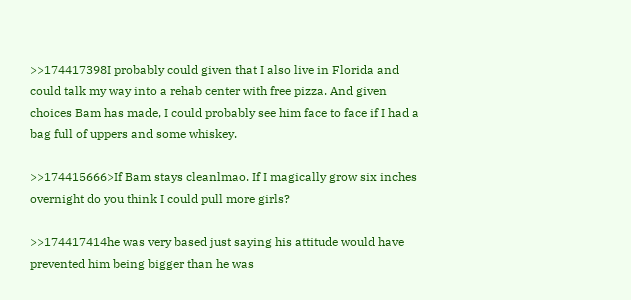>>174417398I probably could given that I also live in Florida and could talk my way into a rehab center with free pizza. And given choices Bam has made, I could probably see him face to face if I had a bag full of uppers and some whiskey.

>>174415666>If Bam stays cleanlmao. If I magically grow six inches overnight do you think I could pull more girls?

>>174417414he was very based just saying his attitude would have prevented him being bigger than he was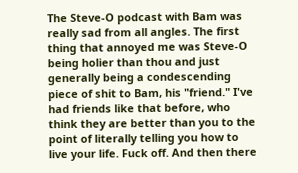The Steve-O podcast with Bam was really sad from all angles. The first thing that annoyed me was Steve-O being holier than thou and just generally being a condescending piece of shit to Bam, his "friend." I've had friends like that before, who think they are better than you to the point of literally telling you how to live your life. Fuck off. And then there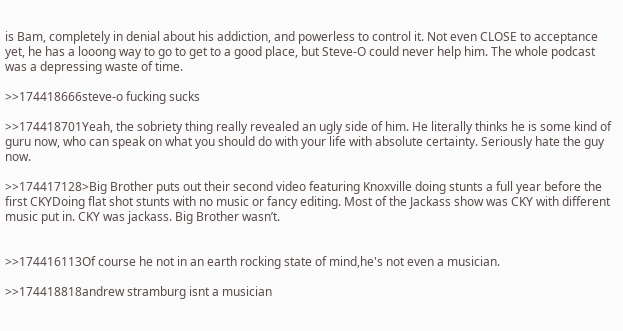is Bam, completely in denial about his addiction, and powerless to control it. Not even CLOSE to acceptance yet, he has a looong way to go to get to a good place, but Steve-O could never help him. The whole podcast was a depressing waste of time.

>>174418666steve-o fucking sucks

>>174418701Yeah, the sobriety thing really revealed an ugly side of him. He literally thinks he is some kind of guru now, who can speak on what you should do with your life with absolute certainty. Seriously hate the guy now.

>>174417128>Big Brother puts out their second video featuring Knoxville doing stunts a full year before the first CKYDoing flat shot stunts with no music or fancy editing. Most of the Jackass show was CKY with different music put in. CKY was jackass. Big Brother wasn’t.


>>174416113Of course he not in an earth rocking state of mind,he's not even a musician.

>>174418818andrew stramburg isnt a musician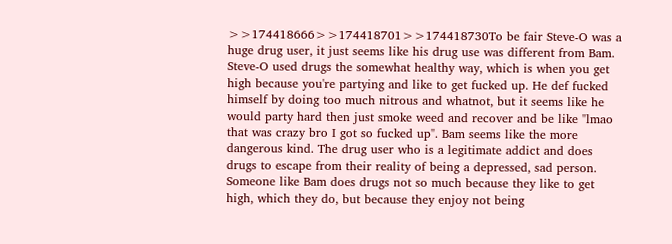>>174418666>>174418701>>174418730To be fair Steve-O was a huge drug user, it just seems like his drug use was different from Bam. Steve-O used drugs the somewhat healthy way, which is when you get high because you're partying and like to get fucked up. He def fucked himself by doing too much nitrous and whatnot, but it seems like he would party hard then just smoke weed and recover and be like "lmao that was crazy bro I got so fucked up". Bam seems like the more dangerous kind. The drug user who is a legitimate addict and does drugs to escape from their reality of being a depressed, sad person. Someone like Bam does drugs not so much because they like to get high, which they do, but because they enjoy not being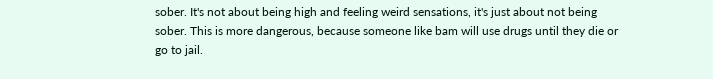sober. It's not about being high and feeling weird sensations, it's just about not being sober. This is more dangerous, because someone like bam will use drugs until they die or go to jail.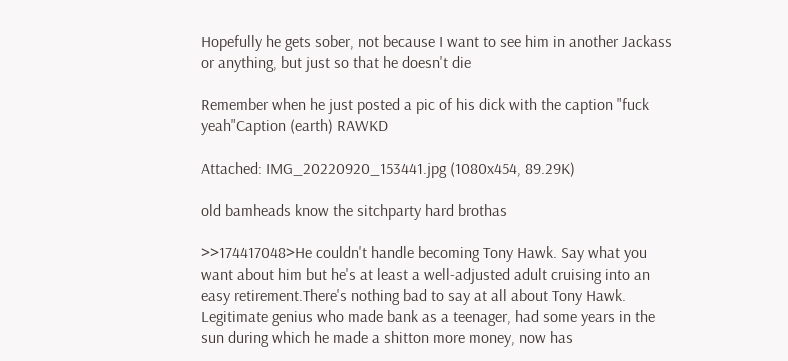Hopefully he gets sober, not because I want to see him in another Jackass or anything, but just so that he doesn't die

Remember when he just posted a pic of his dick with the caption "fuck yeah"Caption (earth) RAWKD

Attached: IMG_20220920_153441.jpg (1080x454, 89.29K)

old bamheads know the sitchparty hard brothas

>>174417048>He couldn't handle becoming Tony Hawk. Say what you want about him but he's at least a well-adjusted adult cruising into an easy retirement.There's nothing bad to say at all about Tony Hawk. Legitimate genius who made bank as a teenager, had some years in the sun during which he made a shitton more money, now has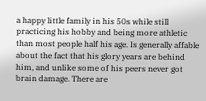a happy little family in his 50s while still practicing his hobby and being more athletic than most people half his age. Is generally affable about the fact that his glory years are behind him, and unlike some of his peers never got brain damage. There are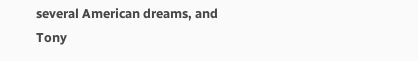several American dreams, and Tony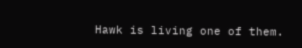Hawk is living one of them.